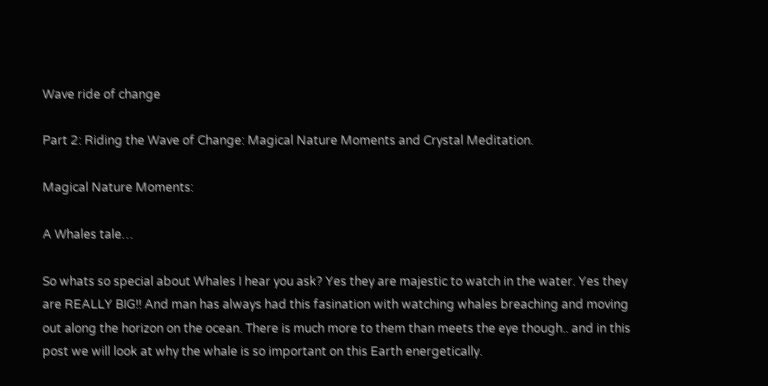Wave ride of change

Part 2: Riding the Wave of Change: Magical Nature Moments and Crystal Meditation.

Magical Nature Moments:

A Whales tale…

So whats so special about Whales I hear you ask? Yes they are majestic to watch in the water. Yes they are REALLY BIG!! And man has always had this fasination with watching whales breaching and moving out along the horizon on the ocean. There is much more to them than meets the eye though.. and in this post we will look at why the whale is so important on this Earth energetically.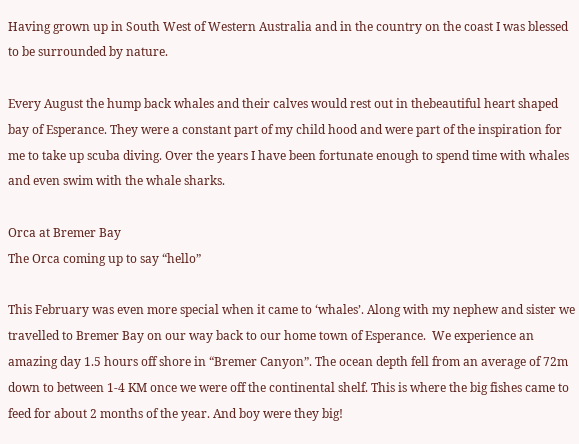Having grown up in South West of Western Australia and in the country on the coast I was blessed to be surrounded by nature.

Every August the hump back whales and their calves would rest out in thebeautiful heart shaped bay of Esperance. They were a constant part of my child hood and were part of the inspiration for me to take up scuba diving. Over the years I have been fortunate enough to spend time with whales and even swim with the whale sharks.

Orca at Bremer Bay
The Orca coming up to say “hello”

This February was even more special when it came to ‘whales’. Along with my nephew and sister we travelled to Bremer Bay on our way back to our home town of Esperance.  We experience an amazing day 1.5 hours off shore in “Bremer Canyon”. The ocean depth fell from an average of 72m down to between 1-4 KM once we were off the continental shelf. This is where the big fishes came to feed for about 2 months of the year. And boy were they big!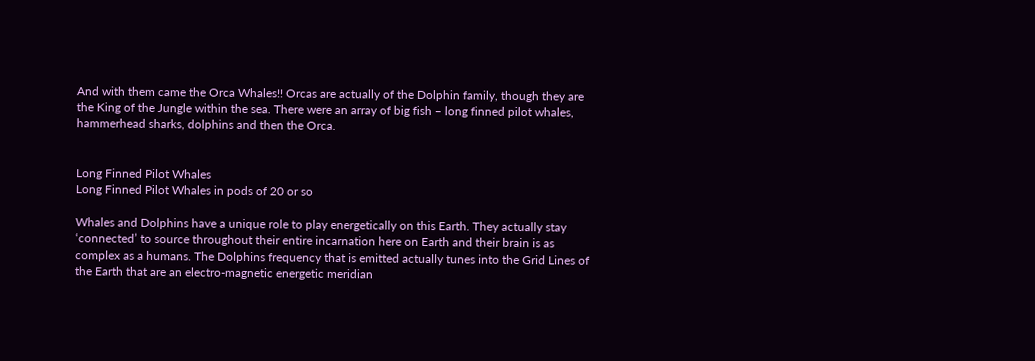And with them came the Orca Whales!! Orcas are actually of the Dolphin family, though they are the King of the Jungle within the sea. There were an array of big fish – long finned pilot whales, hammerhead sharks, dolphins and then the Orca.


Long Finned Pilot Whales
Long Finned Pilot Whales in pods of 20 or so

Whales and Dolphins have a unique role to play energetically on this Earth. They actually stay ‘connected’ to source throughout their entire incarnation here on Earth and their brain is as complex as a humans. The Dolphins frequency that is emitted actually tunes into the Grid Lines of the Earth that are an electro-magnetic energetic meridian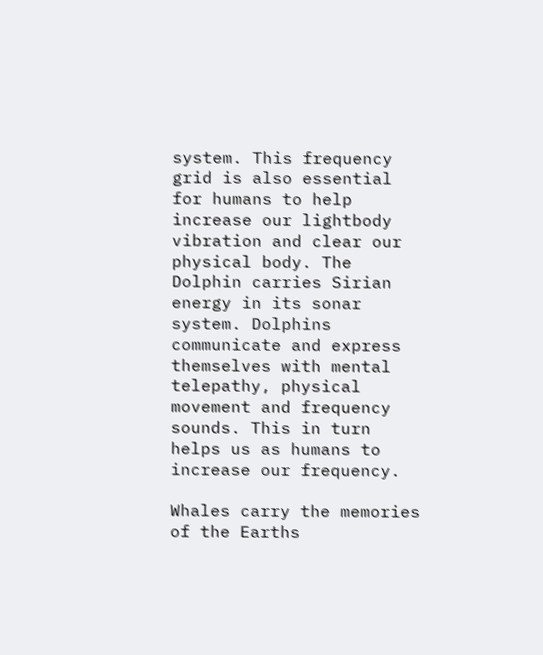system. This frequency grid is also essential for humans to help increase our lightbody vibration and clear our physical body. The Dolphin carries Sirian energy in its sonar system. Dolphins communicate and express themselves with mental telepathy, physical movement and frequency sounds. This in turn helps us as humans to increase our frequency.

Whales carry the memories of the Earths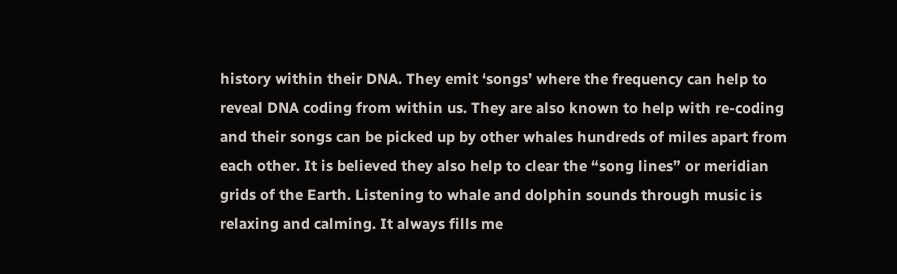history within their DNA. They emit ‘songs’ where the frequency can help to reveal DNA coding from within us. They are also known to help with re-coding and their songs can be picked up by other whales hundreds of miles apart from each other. It is believed they also help to clear the “song lines” or meridian grids of the Earth. Listening to whale and dolphin sounds through music is relaxing and calming. It always fills me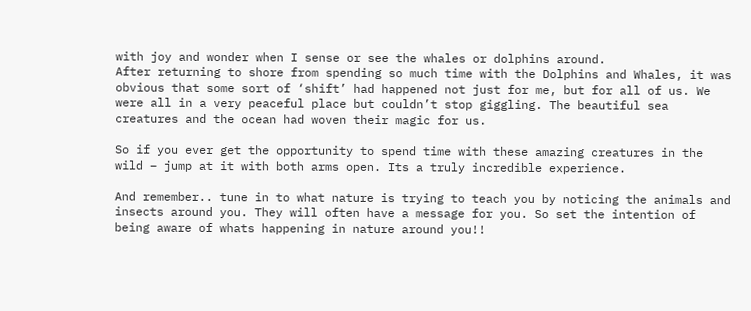with joy and wonder when I sense or see the whales or dolphins around.
After returning to shore from spending so much time with the Dolphins and Whales, it was obvious that some sort of ‘shift’ had happened not just for me, but for all of us. We were all in a very peaceful place but couldn’t stop giggling. The beautiful sea creatures and the ocean had woven their magic for us.

So if you ever get the opportunity to spend time with these amazing creatures in the wild – jump at it with both arms open. Its a truly incredible experience.

And remember.. tune in to what nature is trying to teach you by noticing the animals and insects around you. They will often have a message for you. So set the intention of being aware of whats happening in nature around you!!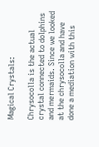Magical Crystals:

Chrysocolla is the actual crystal connected to dolphins and mermaids. Since we looked at the chrysocolla and have done a mediation with this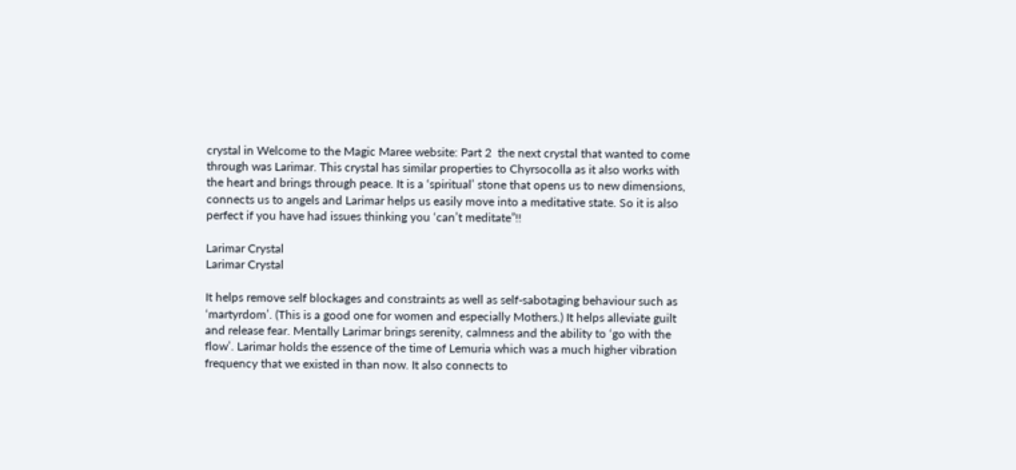crystal in Welcome to the Magic Maree website: Part 2  the next crystal that wanted to come through was Larimar. This crystal has similar properties to Chyrsocolla as it also works with the heart and brings through peace. It is a ‘spiritual’ stone that opens us to new dimensions, connects us to angels and Larimar helps us easily move into a meditative state. So it is also perfect if you have had issues thinking you ‘can’t meditate”!!

Larimar Crystal
Larimar Crystal

It helps remove self blockages and constraints as well as self-sabotaging behaviour such as ‘martyrdom’. (This is a good one for women and especially Mothers.) It helps alleviate guilt and release fear. Mentally Larimar brings serenity, calmness and the ability to ‘go with the flow’. Larimar holds the essence of the time of Lemuria which was a much higher vibration frequency that we existed in than now. It also connects to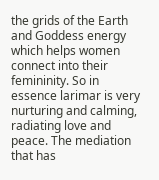the grids of the Earth and Goddess energy which helps women connect into their femininity. So in essence larimar is very nurturing and calming, radiating love and peace. The mediation that has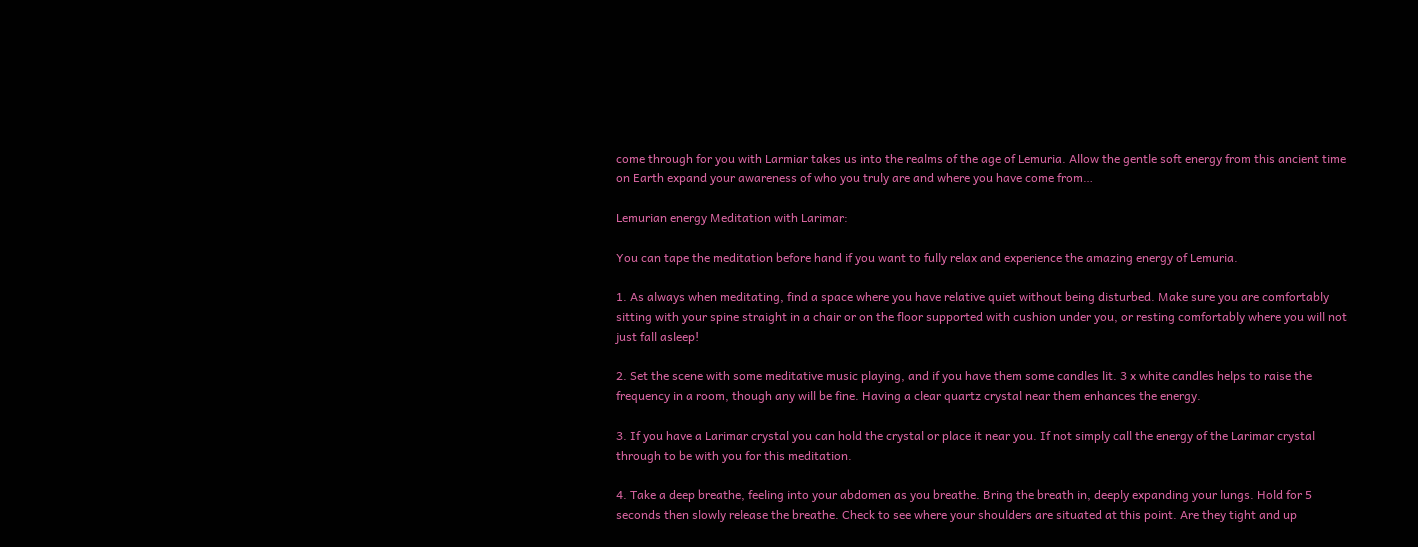come through for you with Larmiar takes us into the realms of the age of Lemuria. Allow the gentle soft energy from this ancient time on Earth expand your awareness of who you truly are and where you have come from…

Lemurian energy Meditation with Larimar:

You can tape the meditation before hand if you want to fully relax and experience the amazing energy of Lemuria.

1. As always when meditating, find a space where you have relative quiet without being disturbed. Make sure you are comfortably sitting with your spine straight in a chair or on the floor supported with cushion under you, or resting comfortably where you will not just fall asleep!

2. Set the scene with some meditative music playing, and if you have them some candles lit. 3 x white candles helps to raise the frequency in a room, though any will be fine. Having a clear quartz crystal near them enhances the energy.

3. If you have a Larimar crystal you can hold the crystal or place it near you. If not simply call the energy of the Larimar crystal through to be with you for this meditation.

4. Take a deep breathe, feeling into your abdomen as you breathe. Bring the breath in, deeply expanding your lungs. Hold for 5 seconds then slowly release the breathe. Check to see where your shoulders are situated at this point. Are they tight and up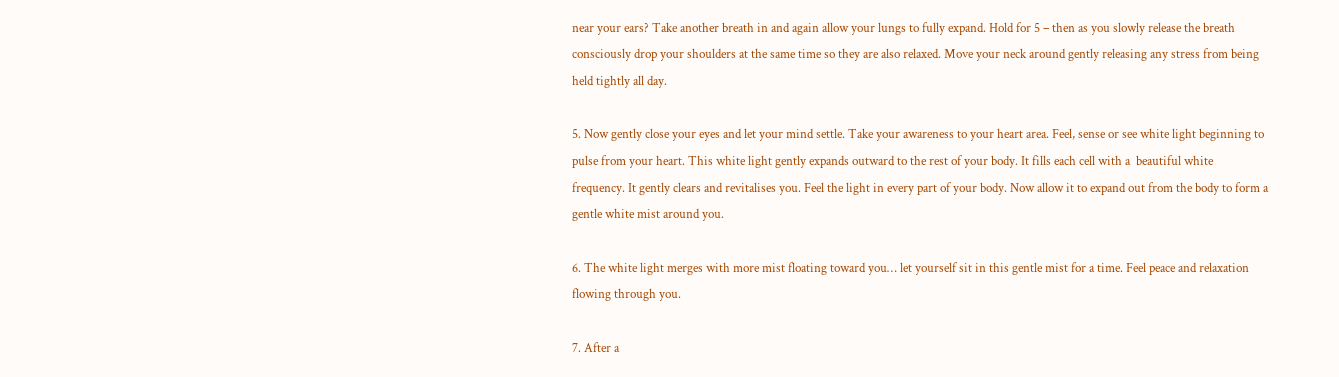near your ears? Take another breath in and again allow your lungs to fully expand. Hold for 5 – then as you slowly release the breath consciously drop your shoulders at the same time so they are also relaxed. Move your neck around gently releasing any stress from being held tightly all day.

5. Now gently close your eyes and let your mind settle. Take your awareness to your heart area. Feel, sense or see white light beginning to pulse from your heart. This white light gently expands outward to the rest of your body. It fills each cell with a  beautiful white frequency. It gently clears and revitalises you. Feel the light in every part of your body. Now allow it to expand out from the body to form a gentle white mist around you.

6. The white light merges with more mist floating toward you… let yourself sit in this gentle mist for a time. Feel peace and relaxation flowing through you.

7. After a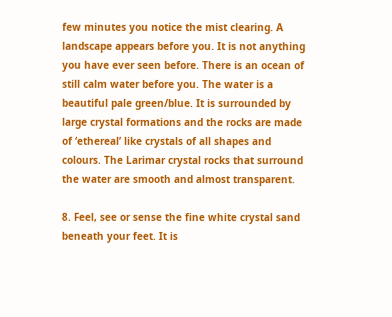few minutes you notice the mist clearing. A landscape appears before you. It is not anything you have ever seen before. There is an ocean of still calm water before you. The water is a beautiful pale green/blue. It is surrounded by large crystal formations and the rocks are made of ‘ethereal’ like crystals of all shapes and colours. The Larimar crystal rocks that surround the water are smooth and almost transparent.

8. Feel, see or sense the fine white crystal sand beneath your feet. It is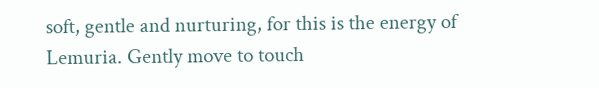soft, gentle and nurturing, for this is the energy of Lemuria. Gently move to touch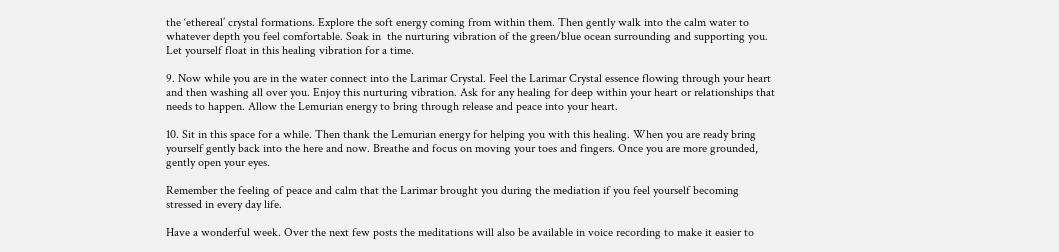the ‘ethereal’ crystal formations. Explore the soft energy coming from within them. Then gently walk into the calm water to whatever depth you feel comfortable. Soak in  the nurturing vibration of the green/blue ocean surrounding and supporting you. Let yourself float in this healing vibration for a time.

9. Now while you are in the water connect into the Larimar Crystal. Feel the Larimar Crystal essence flowing through your heart and then washing all over you. Enjoy this nurturing vibration. Ask for any healing for deep within your heart or relationships that needs to happen. Allow the Lemurian energy to bring through release and peace into your heart.

10. Sit in this space for a while. Then thank the Lemurian energy for helping you with this healing. When you are ready bring yourself gently back into the here and now. Breathe and focus on moving your toes and fingers. Once you are more grounded, gently open your eyes.

Remember the feeling of peace and calm that the Larimar brought you during the mediation if you feel yourself becoming stressed in every day life.

Have a wonderful week. Over the next few posts the meditations will also be available in voice recording to make it easier to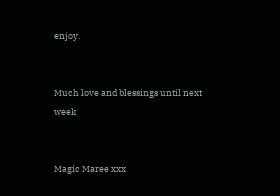enjoy.


Much love and blessings until next week


Magic Maree xxx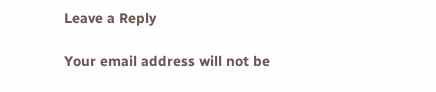Leave a Reply

Your email address will not be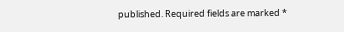published. Required fields are marked *